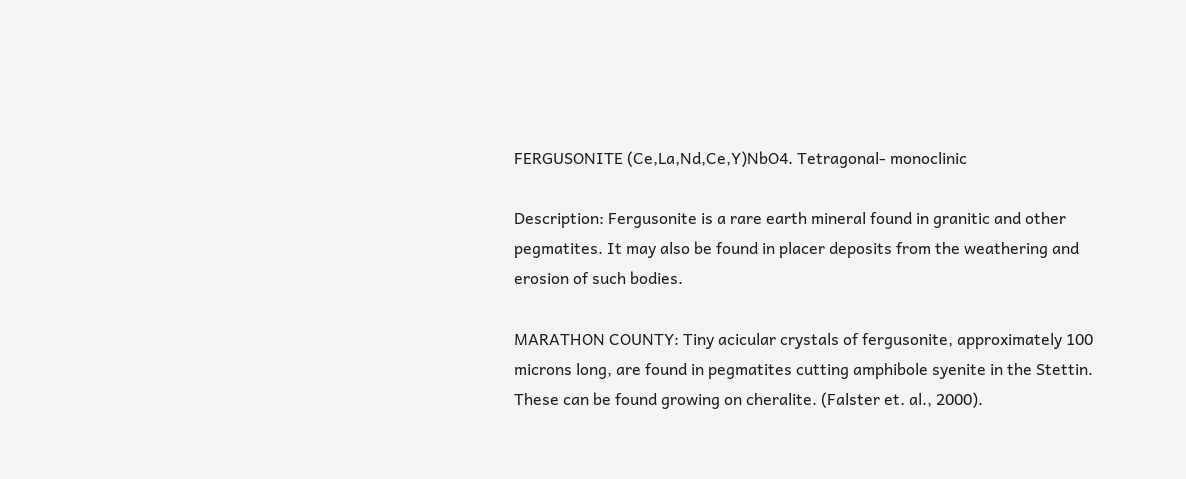FERGUSONITE (Ce,La,Nd,Ce,Y)NbO4. Tetragonal- monoclinic

Description: Fergusonite is a rare earth mineral found in granitic and other pegmatites. It may also be found in placer deposits from the weathering and erosion of such bodies.

MARATHON COUNTY: Tiny acicular crystals of fergusonite, approximately 100 microns long, are found in pegmatites cutting amphibole syenite in the Stettin. These can be found growing on cheralite. (Falster et. al., 2000).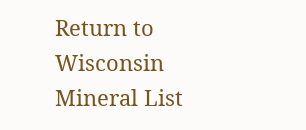Return to Wisconsin Mineral List